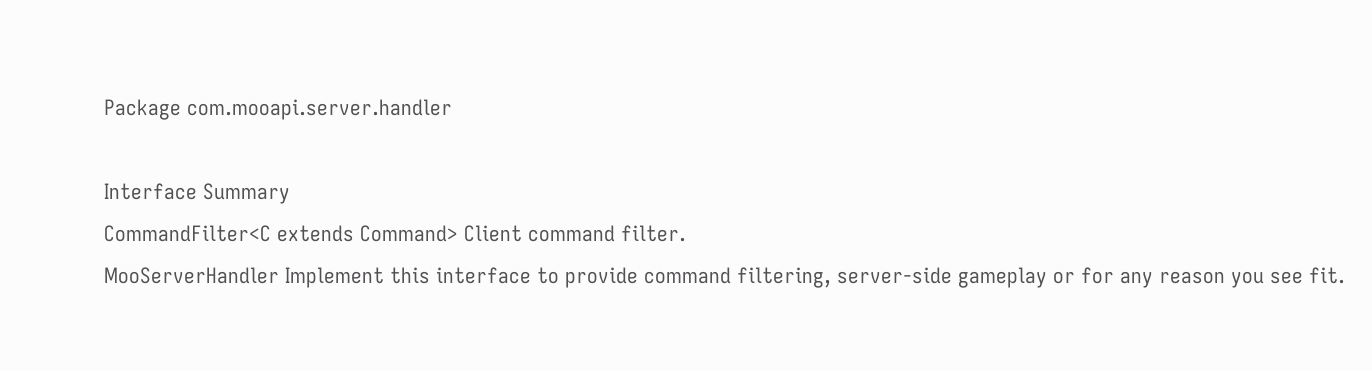Package com.mooapi.server.handler

Interface Summary
CommandFilter<C extends Command> Client command filter.
MooServerHandler Implement this interface to provide command filtering, server-side gameplay or for any reason you see fit.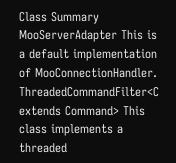Class Summary
MooServerAdapter This is a default implementation of MooConnectionHandler.
ThreadedCommandFilter<C extends Command> This class implements a threaded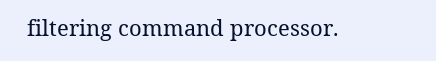filtering command processor.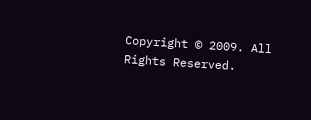Copyright © 2009. All Rights Reserved.